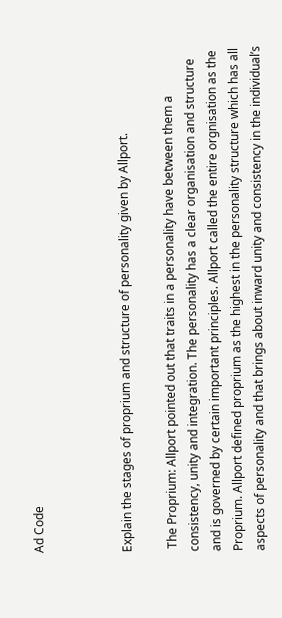Ad Code



Explain the stages of proprium and structure of personality given by Allport.

 The Proprium: Allport pointed out that traits in a personality have between them a consistency, unity and integration. The personality has a clear organisation and structure and is governed by certain important principles. Allport called the entire orgnisation as the Proprium. Allport defined proprium as the highest in the personality structure which has all aspects of personality and that brings about inward unity and consistency in the individual’s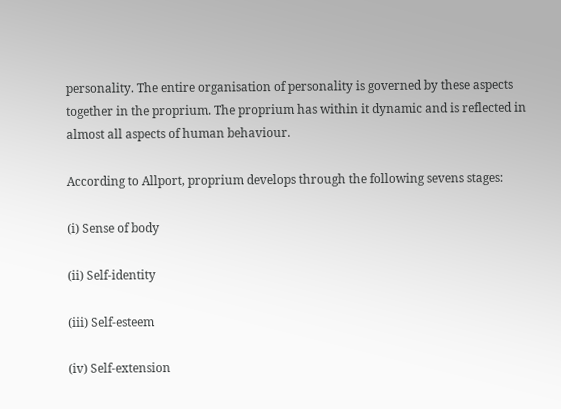personality. The entire organisation of personality is governed by these aspects together in the proprium. The proprium has within it dynamic and is reflected in almost all aspects of human behaviour.

According to Allport, proprium develops through the following sevens stages:

(i) Sense of body

(ii) Self-identity

(iii) Self-esteem

(iv) Self-extension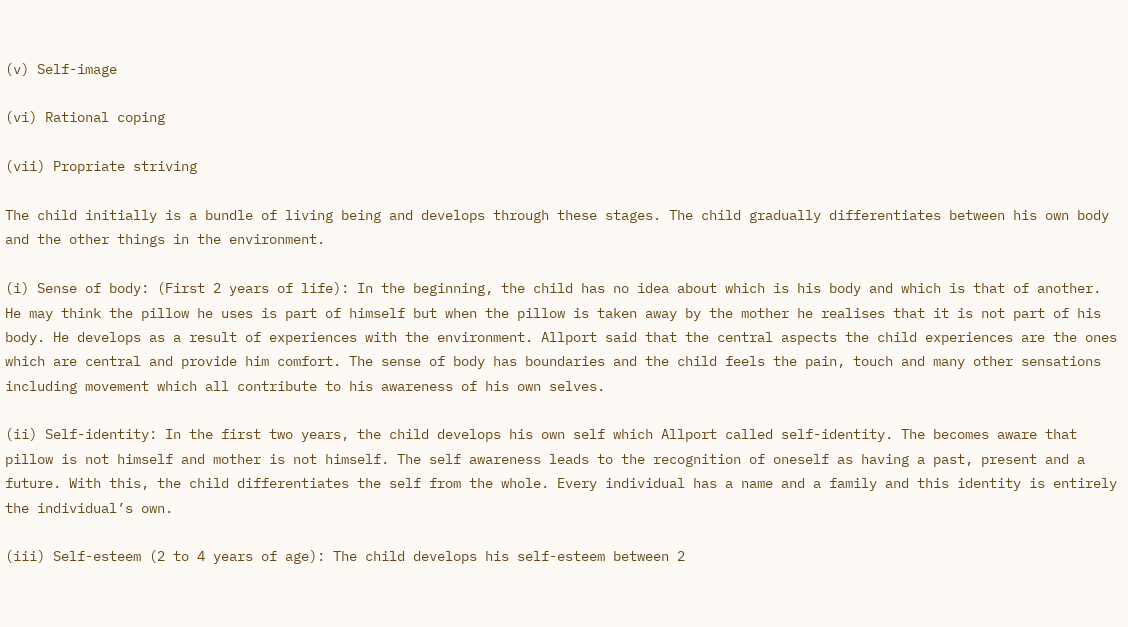(v) Self-image

(vi) Rational coping

(vii) Propriate striving

The child initially is a bundle of living being and develops through these stages. The child gradually differentiates between his own body and the other things in the environment.

(i) Sense of body: (First 2 years of life): In the beginning, the child has no idea about which is his body and which is that of another. He may think the pillow he uses is part of himself but when the pillow is taken away by the mother he realises that it is not part of his body. He develops as a result of experiences with the environment. Allport said that the central aspects the child experiences are the ones which are central and provide him comfort. The sense of body has boundaries and the child feels the pain, touch and many other sensations including movement which all contribute to his awareness of his own selves.

(ii) Self-identity: In the first two years, the child develops his own self which Allport called self-identity. The becomes aware that pillow is not himself and mother is not himself. The self awareness leads to the recognition of oneself as having a past, present and a future. With this, the child differentiates the self from the whole. Every individual has a name and a family and this identity is entirely the individual’s own.

(iii) Self-esteem (2 to 4 years of age): The child develops his self-esteem between 2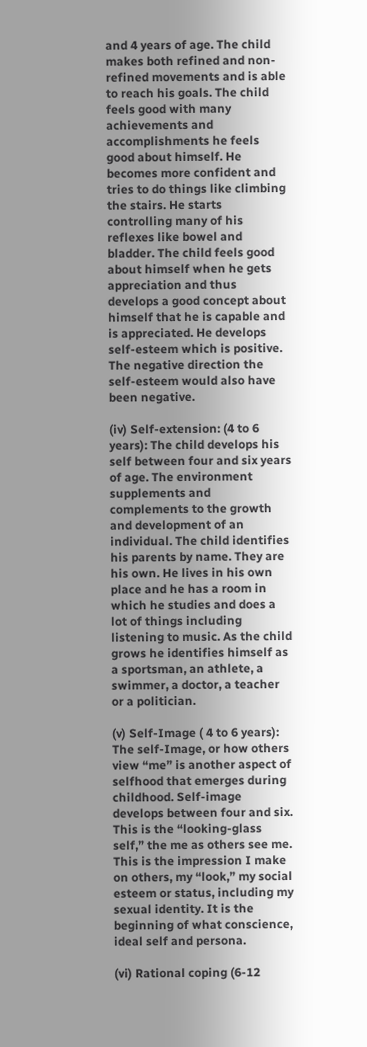and 4 years of age. The child makes both refined and non-refined movements and is able to reach his goals. The child feels good with many achievements and accomplishments he feels good about himself. He becomes more confident and tries to do things like climbing the stairs. He starts controlling many of his reflexes like bowel and bladder. The child feels good about himself when he gets appreciation and thus develops a good concept about himself that he is capable and is appreciated. He develops self-esteem which is positive. The negative direction the self-esteem would also have been negative.

(iv) Self-extension: (4 to 6 years): The child develops his self between four and six years of age. The environment supplements and complements to the growth and development of an individual. The child identifies his parents by name. They are his own. He lives in his own place and he has a room in which he studies and does a lot of things including listening to music. As the child grows he identifies himself as a sportsman, an athlete, a swimmer, a doctor, a teacher or a politician.

(v) Self-Image ( 4 to 6 years): The self-Image, or how others view “me” is another aspect of selfhood that emerges during childhood. Self-image develops between four and six. This is the “looking-glass self,” the me as others see me. This is the impression I make on others, my “look,” my social esteem or status, including my sexual identity. It is the beginning of what conscience, ideal self and persona.

(vi) Rational coping (6-12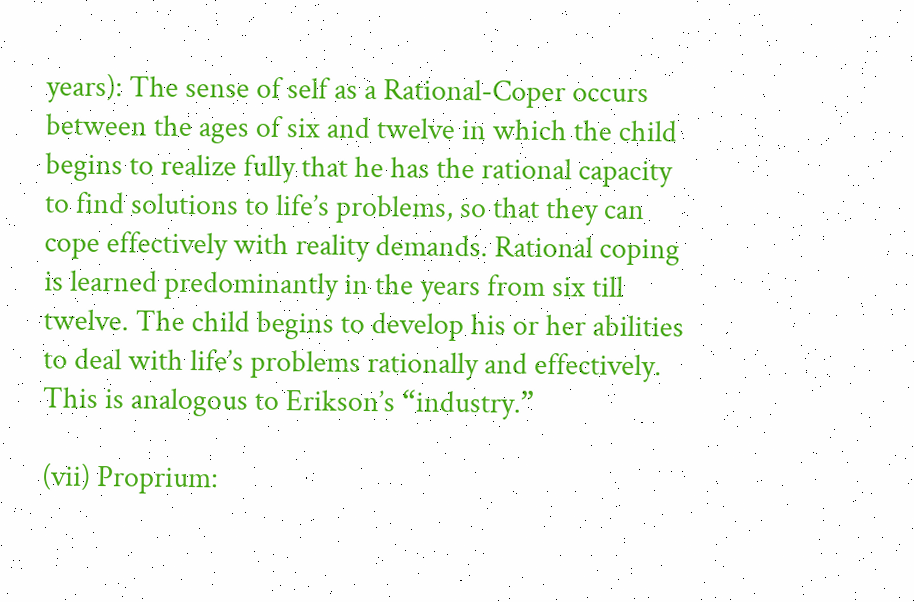years): The sense of self as a Rational-Coper occurs between the ages of six and twelve in which the child begins to realize fully that he has the rational capacity to find solutions to life’s problems, so that they can cope effectively with reality demands. Rational coping is learned predominantly in the years from six till twelve. The child begins to develop his or her abilities to deal with life’s problems rationally and effectively. This is analogous to Erikson’s “industry.”

(vii) Proprium: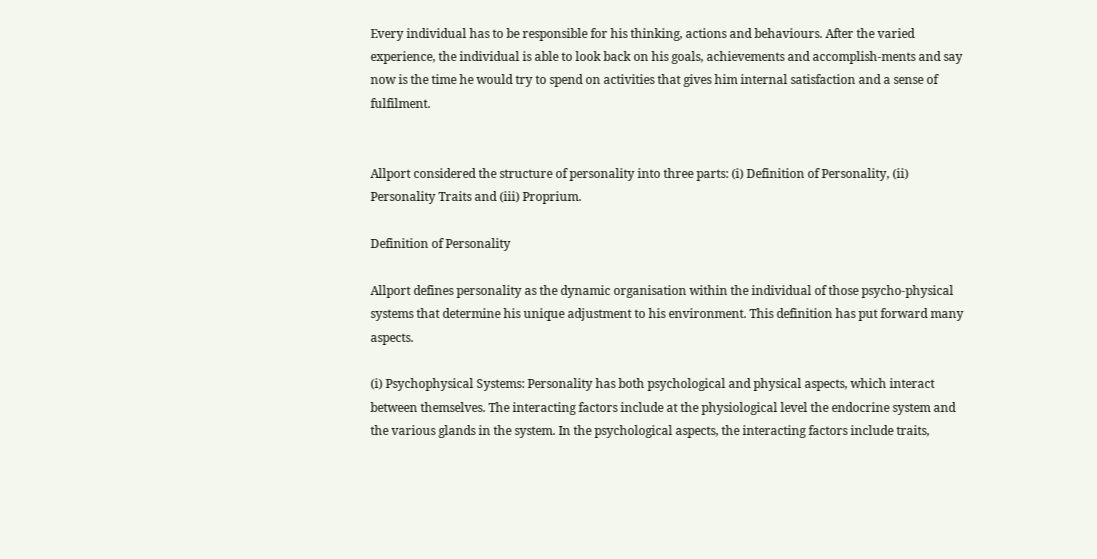Every individual has to be responsible for his thinking, actions and behaviours. After the varied experience, the individual is able to look back on his goals, achievements and accomplish-ments and say now is the time he would try to spend on activities that gives him internal satisfaction and a sense of fulfilment.


Allport considered the structure of personality into three parts: (i) Definition of Personality, (ii) Personality Traits and (iii) Proprium.

Definition of Personality

Allport defines personality as the dynamic organisation within the individual of those psycho-physical systems that determine his unique adjustment to his environment. This definition has put forward many aspects.

(i) Psychophysical Systems: Personality has both psychological and physical aspects, which interact between themselves. The interacting factors include at the physiological level the endocrine system and the various glands in the system. In the psychological aspects, the interacting factors include traits,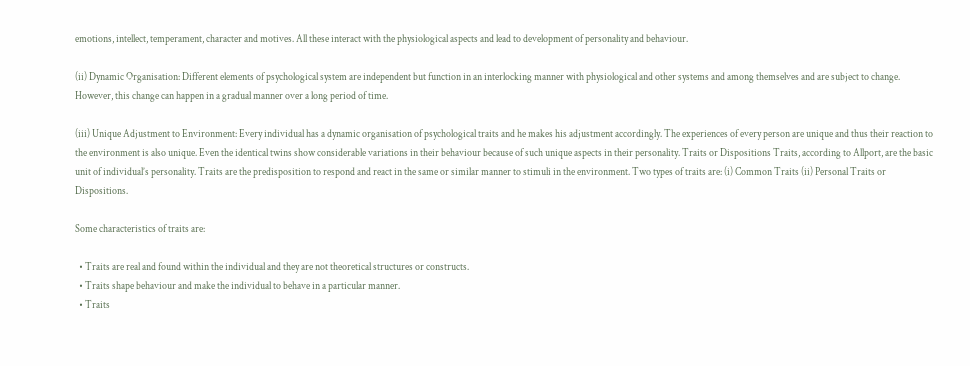emotions, intellect, temperament, character and motives. All these interact with the physiological aspects and lead to development of personality and behaviour.

(ii) Dynamic Organisation: Different elements of psychological system are independent but function in an interlocking manner with physiological and other systems and among themselves and are subject to change. However, this change can happen in a gradual manner over a long period of time.

(iii) Unique Adjustment to Environment: Every individual has a dynamic organisation of psychological traits and he makes his adjustment accordingly. The experiences of every person are unique and thus their reaction to the environment is also unique. Even the identical twins show considerable variations in their behaviour because of such unique aspects in their personality. Traits or Dispositions Traits, according to Allport, are the basic unit of individual’s personality. Traits are the predisposition to respond and react in the same or similar manner to stimuli in the environment. Two types of traits are: (i) Common Traits (ii) Personal Traits or Dispositions.

Some characteristics of traits are:

  • Traits are real and found within the individual and they are not theoretical structures or constructs.
  • Traits shape behaviour and make the individual to behave in a particular manner.
  • Traits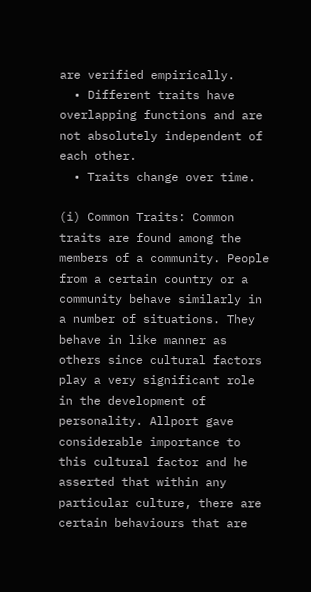are verified empirically.
  • Different traits have overlapping functions and are not absolutely independent of each other.
  • Traits change over time.

(i) Common Traits: Common traits are found among the members of a community. People from a certain country or a community behave similarly in a number of situations. They behave in like manner as others since cultural factors play a very significant role in the development of personality. Allport gave considerable importance to this cultural factor and he asserted that within any particular culture, there are certain behaviours that are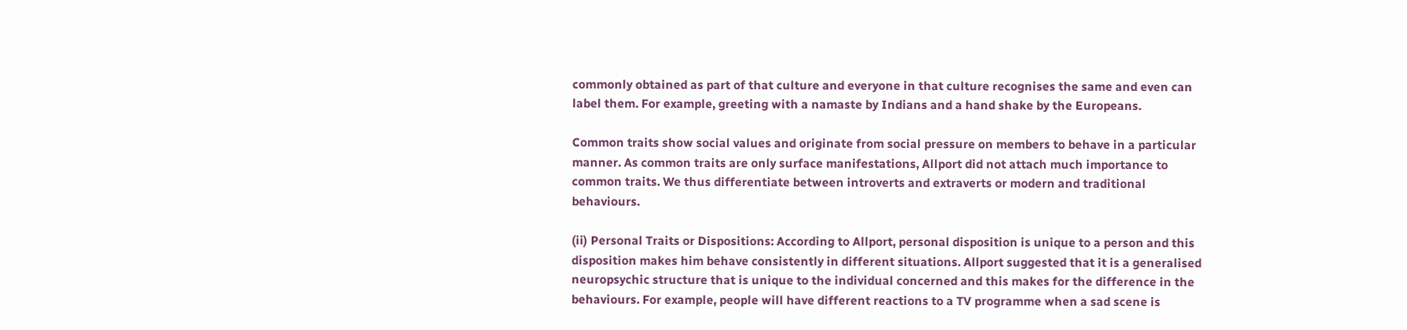commonly obtained as part of that culture and everyone in that culture recognises the same and even can label them. For example, greeting with a namaste by Indians and a hand shake by the Europeans.

Common traits show social values and originate from social pressure on members to behave in a particular manner. As common traits are only surface manifestations, Allport did not attach much importance to common traits. We thus differentiate between introverts and extraverts or modern and traditional behaviours.

(ii) Personal Traits or Dispositions: According to Allport, personal disposition is unique to a person and this disposition makes him behave consistently in different situations. Allport suggested that it is a generalised neuropsychic structure that is unique to the individual concerned and this makes for the difference in the behaviours. For example, people will have different reactions to a TV programme when a sad scene is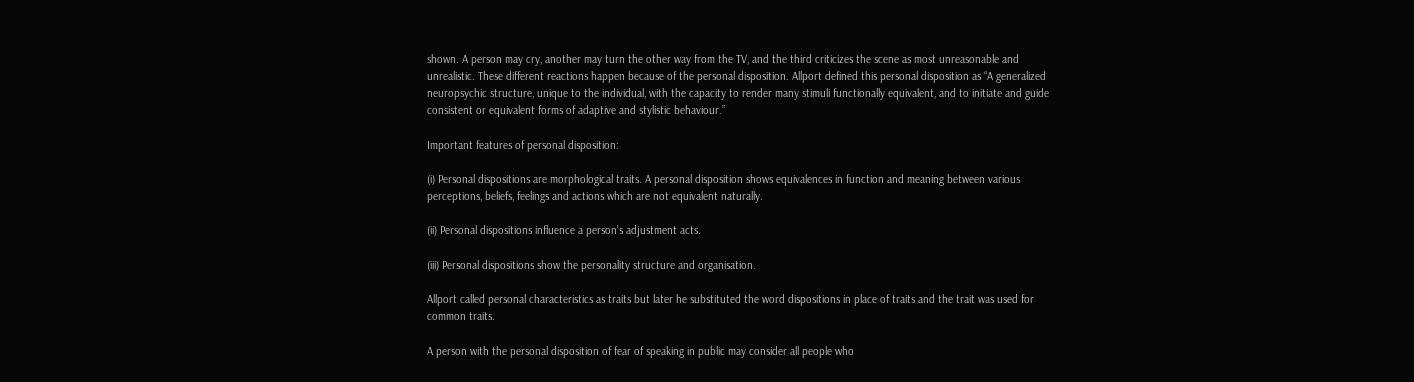shown. A person may cry, another may turn the other way from the TV, and the third criticizes the scene as most unreasonable and unrealistic. These different reactions happen because of the personal disposition. Allport defined this personal disposition as “A generalized neuropsychic structure, unique to the individual, with the capacity to render many stimuli functionally equivalent, and to initiate and guide consistent or equivalent forms of adaptive and stylistic behaviour.”

Important features of personal disposition:

(i) Personal dispositions are morphological traits. A personal disposition shows equivalences in function and meaning between various perceptions, beliefs, feelings and actions which are not equivalent naturally.

(ii) Personal dispositions influence a person’s adjustment acts.

(iii) Personal dispositions show the personality structure and organisation.

Allport called personal characteristics as traits but later he substituted the word dispositions in place of traits and the trait was used for common traits.

A person with the personal disposition of fear of speaking in public may consider all people who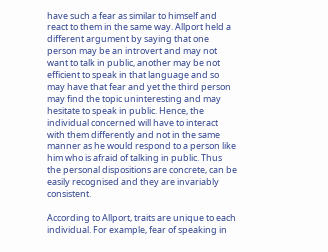have such a fear as similar to himself and react to them in the same way. Allport held a different argument by saying that one person may be an introvert and may not want to talk in public, another may be not efficient to speak in that language and so may have that fear and yet the third person may find the topic uninteresting and may hesitate to speak in public. Hence, the individual concerned will have to interact with them differently and not in the same manner as he would respond to a person like him who is afraid of talking in public. Thus the personal dispositions are concrete, can be easily recognised and they are invariably consistent.

According to Allport, traits are unique to each individual. For example, fear of speaking in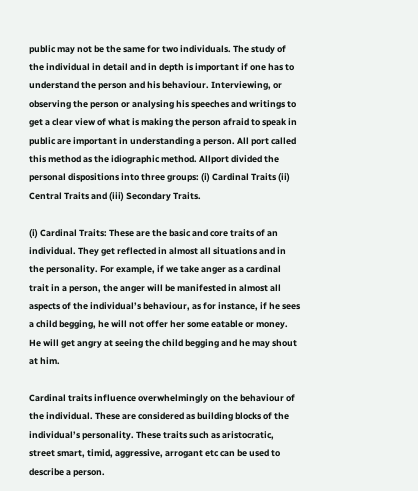public may not be the same for two individuals. The study of the individual in detail and in depth is important if one has to understand the person and his behaviour. Interviewing, or observing the person or analysing his speeches and writings to get a clear view of what is making the person afraid to speak in public are important in understanding a person. All port called this method as the idiographic method. Allport divided the personal dispositions into three groups: (i) Cardinal Traits (ii) Central Traits and (iii) Secondary Traits.

(i) Cardinal Traits: These are the basic and core traits of an individual. They get reflected in almost all situations and in the personality. For example, if we take anger as a cardinal trait in a person, the anger will be manifested in almost all aspects of the individual’s behaviour, as for instance, if he sees a child begging, he will not offer her some eatable or money. He will get angry at seeing the child begging and he may shout at him.

Cardinal traits influence overwhelmingly on the behaviour of the individual. These are considered as building blocks of the individual’s personality. These traits such as aristocratic, street smart, timid, aggressive, arrogant etc can be used to describe a person.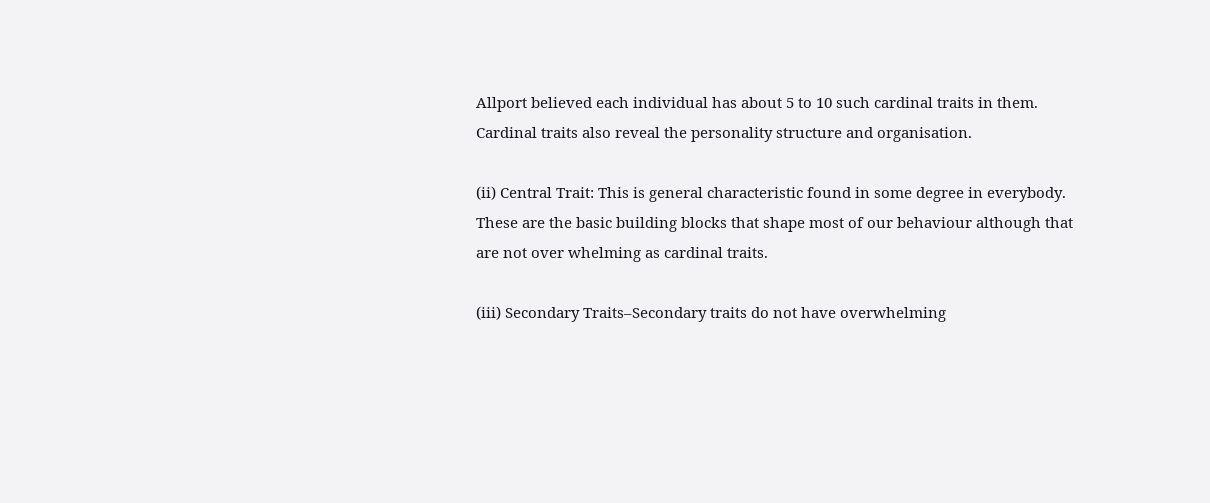Allport believed each individual has about 5 to 10 such cardinal traits in them. Cardinal traits also reveal the personality structure and organisation.

(ii) Central Trait: This is general characteristic found in some degree in everybody. These are the basic building blocks that shape most of our behaviour although that are not over whelming as cardinal traits.

(iii) Secondary Traits–Secondary traits do not have overwhelming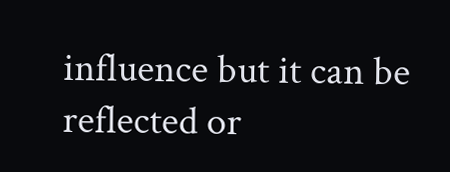influence but it can be reflected or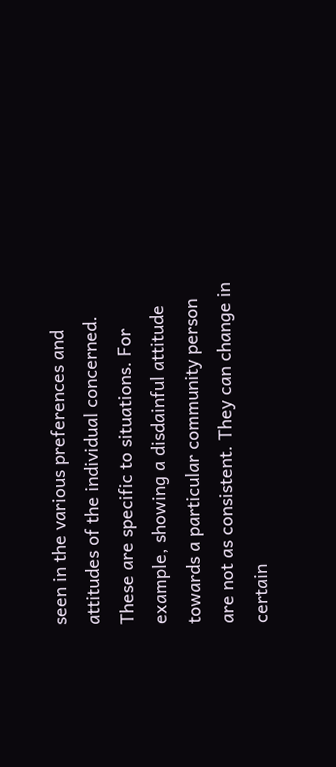seen in the various preferences and attitudes of the individual concerned. These are specific to situations. For example, showing a disdainful attitude towards a particular community person are not as consistent. They can change in certain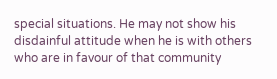special situations. He may not show his disdainful attitude when he is with others who are in favour of that community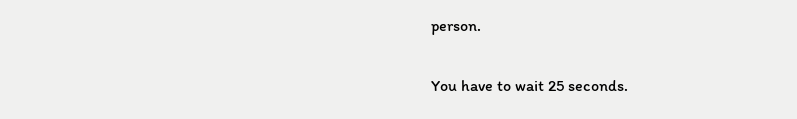person.

You have to wait 25 seconds.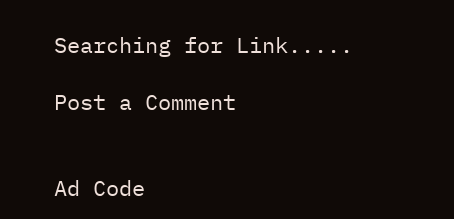Searching for Link.....

Post a Comment


Ad Code